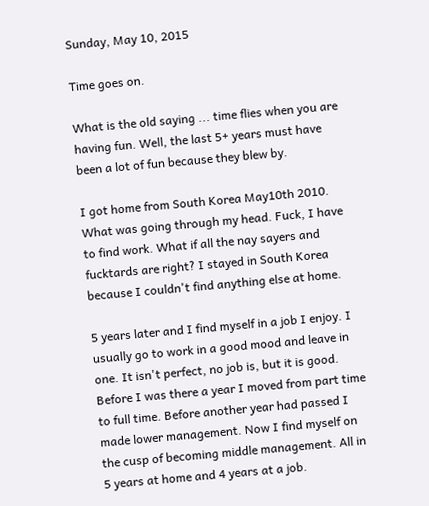Sunday, May 10, 2015

Time goes on.

What is the old saying ... time flies when you are having fun. Well, the last 5+ years must have been a lot of fun because they blew by.

I got home from South Korea May10th 2010. What was going through my head. Fuck, I have to find work. What if all the nay sayers and fucktards are right? I stayed in South Korea because I couldn't find anything else at home.

5 years later and I find myself in a job I enjoy. I usually go to work in a good mood and leave in one. It isn't perfect, no job is, but it is good. Before I was there a year I moved from part time to full time. Before another year had passed I made lower management. Now I find myself on the cusp of becoming middle management. All in 5 years at home and 4 years at a job.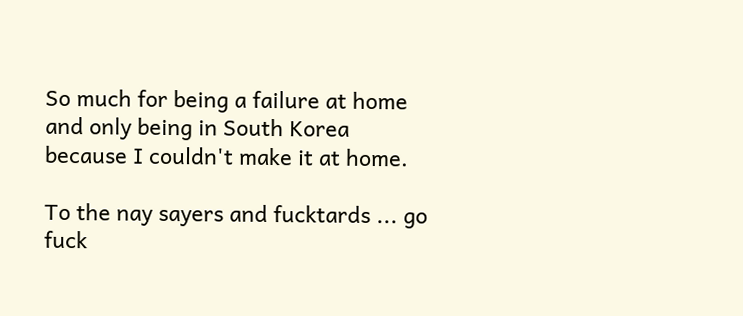So much for being a failure at home and only being in South Korea because I couldn't make it at home.

To the nay sayers and fucktards ... go fuck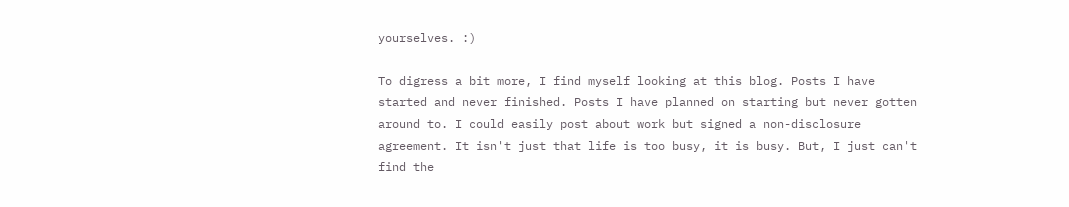yourselves. :)

To digress a bit more, I find myself looking at this blog. Posts I have started and never finished. Posts I have planned on starting but never gotten around to. I could easily post about work but signed a non-disclosure agreement. It isn't just that life is too busy, it is busy. But, I just can't find the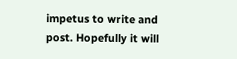impetus to write and post. Hopefully it will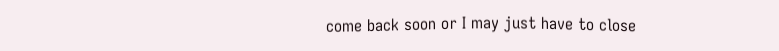come back soon or I may just have to close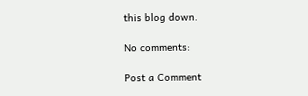this blog down.

No comments:

Post a Comment